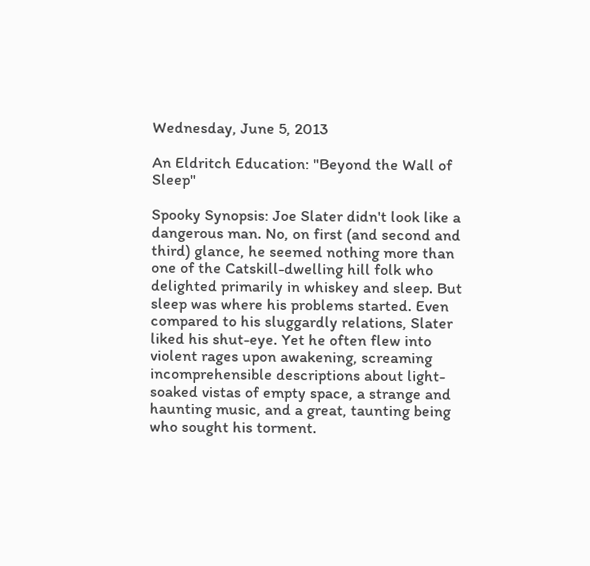Wednesday, June 5, 2013

An Eldritch Education: "Beyond the Wall of Sleep"

Spooky Synopsis: Joe Slater didn't look like a dangerous man. No, on first (and second and third) glance, he seemed nothing more than one of the Catskill-dwelling hill folk who delighted primarily in whiskey and sleep. But sleep was where his problems started. Even compared to his sluggardly relations, Slater liked his shut-eye. Yet he often flew into violent rages upon awakening, screaming incomprehensible descriptions about light-soaked vistas of empty space, a strange and haunting music, and a great, taunting being who sought his torment.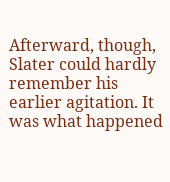Afterward, though, Slater could hardly remember his earlier agitation. It was what happened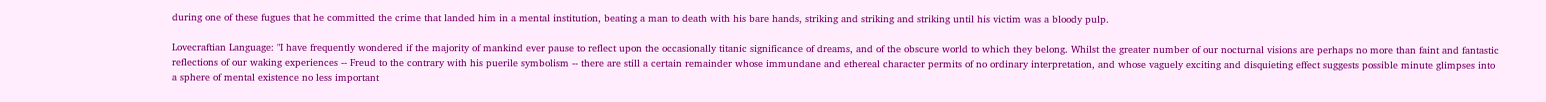during one of these fugues that he committed the crime that landed him in a mental institution, beating a man to death with his bare hands, striking and striking and striking until his victim was a bloody pulp.

Lovecraftian Language: "I have frequently wondered if the majority of mankind ever pause to reflect upon the occasionally titanic significance of dreams, and of the obscure world to which they belong. Whilst the greater number of our nocturnal visions are perhaps no more than faint and fantastic reflections of our waking experiences -- Freud to the contrary with his puerile symbolism -- there are still a certain remainder whose immundane and ethereal character permits of no ordinary interpretation, and whose vaguely exciting and disquieting effect suggests possible minute glimpses into a sphere of mental existence no less important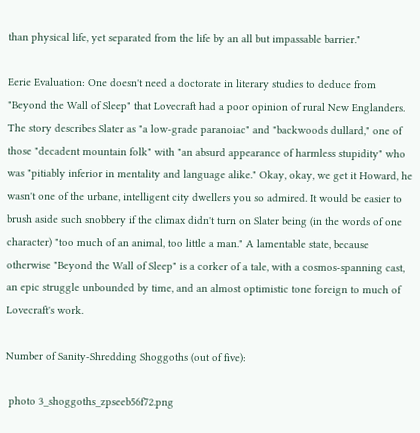than physical life, yet separated from the life by an all but impassable barrier."

Eerie Evaluation: One doesn't need a doctorate in literary studies to deduce from "Beyond the Wall of Sleep" that Lovecraft had a poor opinion of rural New Englanders. The story describes Slater as "a low-grade paranoiac" and "backwoods dullard," one of those "decadent mountain folk" with "an absurd appearance of harmless stupidity" who was "pitiably inferior in mentality and language alike." Okay, okay, we get it Howard, he wasn't one of the urbane, intelligent city dwellers you so admired. It would be easier to brush aside such snobbery if the climax didn't turn on Slater being (in the words of one character) "too much of an animal, too little a man." A lamentable state, because otherwise "Beyond the Wall of Sleep" is a corker of a tale, with a cosmos-spanning cast, an epic struggle unbounded by time, and an almost optimistic tone foreign to much of Lovecraft's work.

Number of Sanity-Shredding Shoggoths (out of five):

 photo 3_shoggoths_zpseeb56f72.png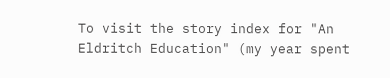To visit the story index for "An Eldritch Education" (my year spent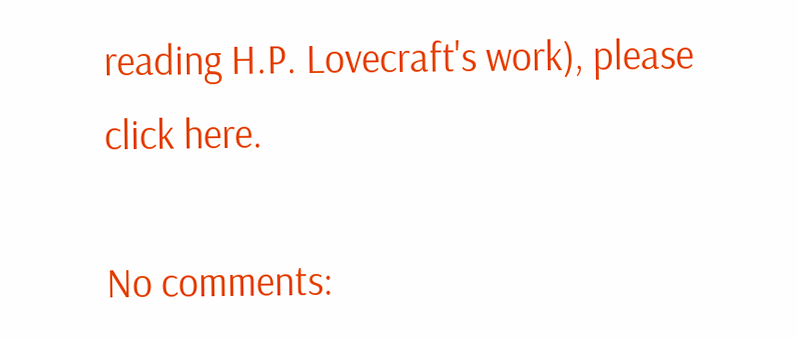reading H.P. Lovecraft's work), please click here.

No comments: